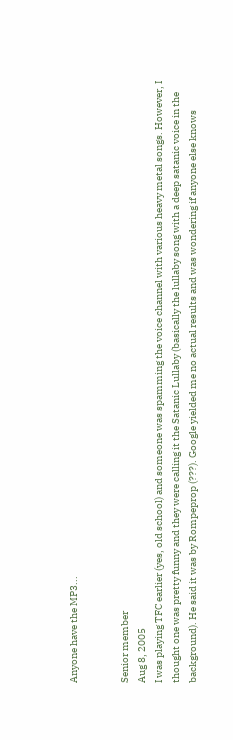Anyone have the MP3...


Senior member
Aug 8, 2005
I was playing TFC earlier (yes, old school) and someone was spamming the voice channel with various heavy metal songs. However, I thought one was pretty funny and they were calling it the Satanic Lullaby (basically the lullaby song with a deep satanic voice in the background). He said it was by Rompeprop (???). Google yielded me no actual results and was wondering if anyone else knows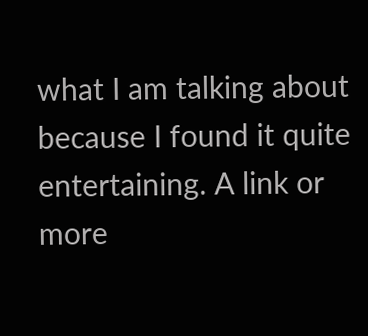what I am talking about because I found it quite entertaining. A link or more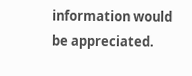information would be appreciated.